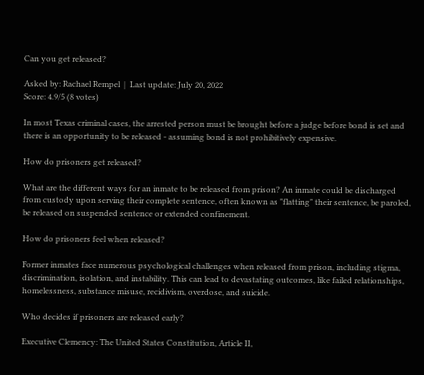Can you get released?

Asked by: Rachael Rempel  |  Last update: July 20, 2022
Score: 4.9/5 (8 votes)

In most Texas criminal cases, the arrested person must be brought before a judge before bond is set and there is an opportunity to be released - assuming bond is not prohibitively expensive.

How do prisoners get released?

What are the different ways for an inmate to be released from prison? An inmate could be discharged from custody upon serving their complete sentence, often known as "flatting" their sentence, be paroled, be released on suspended sentence or extended confinement.

How do prisoners feel when released?

Former inmates face numerous psychological challenges when released from prison, including stigma, discrimination, isolation, and instability. This can lead to devastating outcomes, like failed relationships, homelessness, substance misuse, recidivism, overdose, and suicide.

Who decides if prisoners are released early?

Executive Clemency: The United States Constitution, Article II,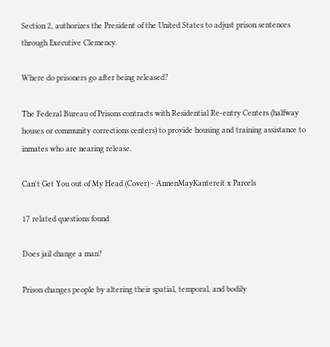Section 2, authorizes the President of the United States to adjust prison sentences through Executive Clemency.

Where do prisoners go after being released?

The Federal Bureau of Prisons contracts with Residential Re-entry Centers (halfway houses or community corrections centers) to provide housing and training assistance to inmates who are nearing release.

Can't Get You out of My Head (Cover) - AnnenMayKantereit x Parcels

17 related questions found

Does jail change a man?

Prison changes people by altering their spatial, temporal, and bodily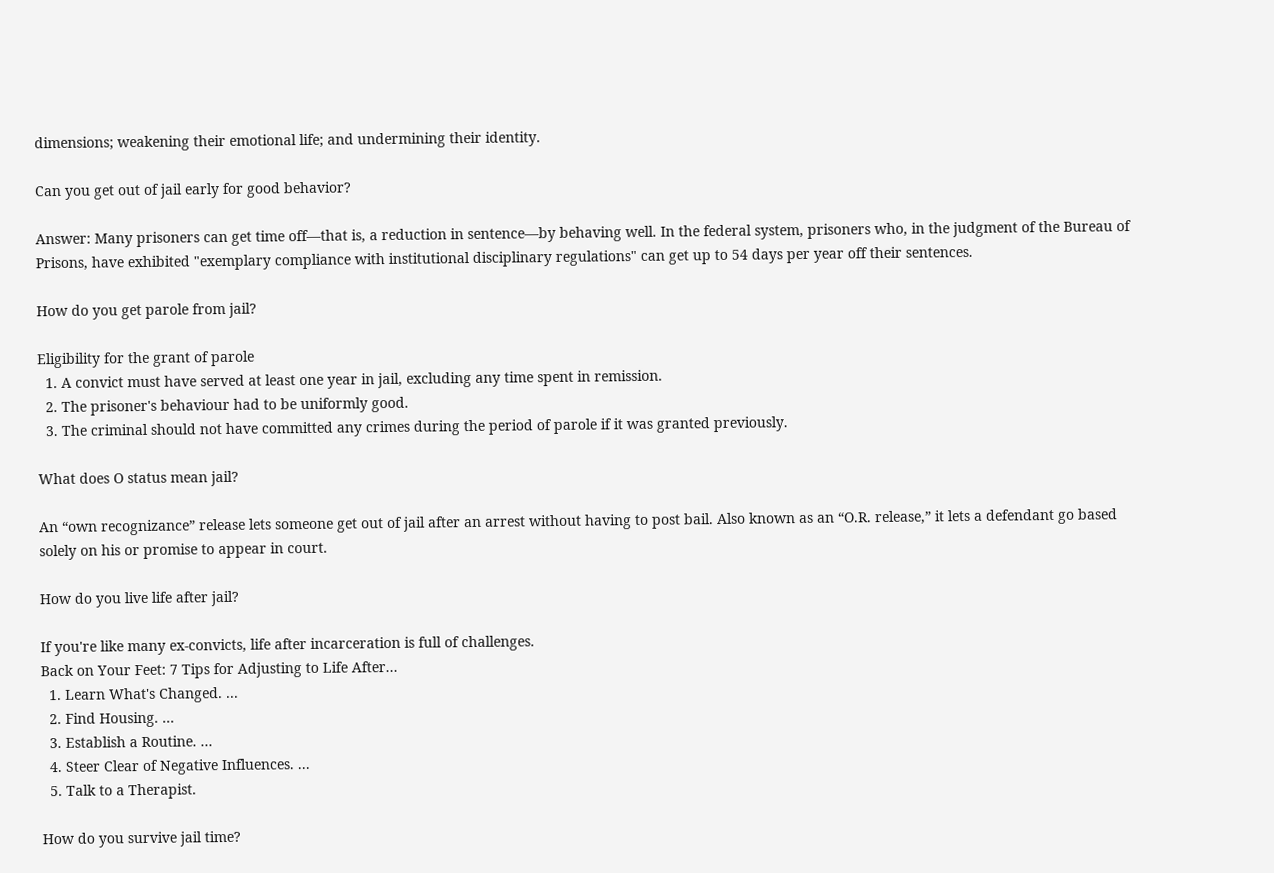dimensions; weakening their emotional life; and undermining their identity.

Can you get out of jail early for good behavior?

Answer: Many prisoners can get time off—that is, a reduction in sentence—by behaving well. In the federal system, prisoners who, in the judgment of the Bureau of Prisons, have exhibited "exemplary compliance with institutional disciplinary regulations" can get up to 54 days per year off their sentences.

How do you get parole from jail?

Eligibility for the grant of parole
  1. A convict must have served at least one year in jail, excluding any time spent in remission.
  2. The prisoner's behaviour had to be uniformly good.
  3. The criminal should not have committed any crimes during the period of parole if it was granted previously.

What does O status mean jail?

An “own recognizance” release lets someone get out of jail after an arrest without having to post bail. Also known as an “O.R. release,” it lets a defendant go based solely on his or promise to appear in court.

How do you live life after jail?

If you're like many ex-convicts, life after incarceration is full of challenges.
Back on Your Feet: 7 Tips for Adjusting to Life After...
  1. Learn What's Changed. ...
  2. Find Housing. ...
  3. Establish a Routine. ...
  4. Steer Clear of Negative Influences. ...
  5. Talk to a Therapist.

How do you survive jail time?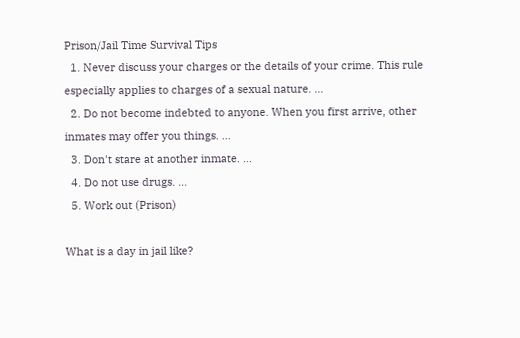Prison/Jail Time Survival Tips
  1. Never discuss your charges or the details of your crime. This rule especially applies to charges of a sexual nature. ...
  2. Do not become indebted to anyone. When you first arrive, other inmates may offer you things. ...
  3. Don't stare at another inmate. ...
  4. Do not use drugs. ...
  5. Work out (Prison)

What is a day in jail like?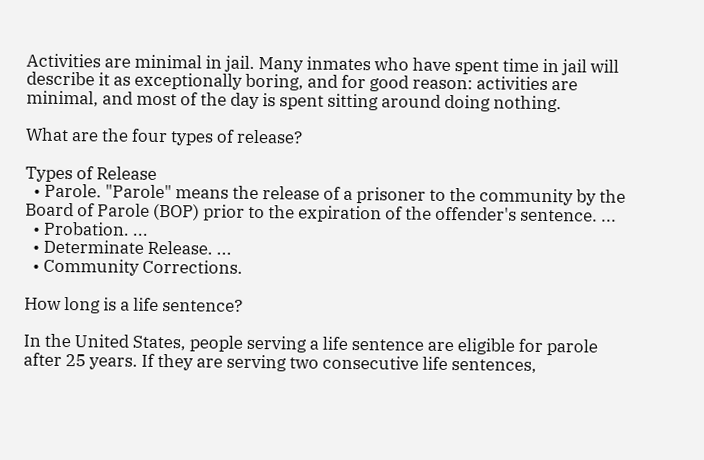Activities are minimal in jail. Many inmates who have spent time in jail will describe it as exceptionally boring, and for good reason: activities are minimal, and most of the day is spent sitting around doing nothing.

What are the four types of release?

Types of Release
  • Parole. "Parole" means the release of a prisoner to the community by the Board of Parole (BOP) prior to the expiration of the offender's sentence. ...
  • Probation. ...
  • Determinate Release. ...
  • Community Corrections.

How long is a life sentence?

In the United States, people serving a life sentence are eligible for parole after 25 years. If they are serving two consecutive life sentences,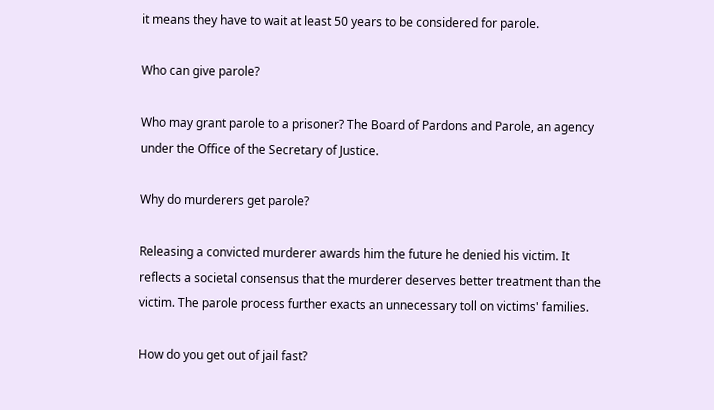it means they have to wait at least 50 years to be considered for parole.

Who can give parole?

Who may grant parole to a prisoner? The Board of Pardons and Parole, an agency under the Office of the Secretary of Justice.

Why do murderers get parole?

Releasing a convicted murderer awards him the future he denied his victim. It reflects a societal consensus that the murderer deserves better treatment than the victim. The parole process further exacts an unnecessary toll on victims' families.

How do you get out of jail fast?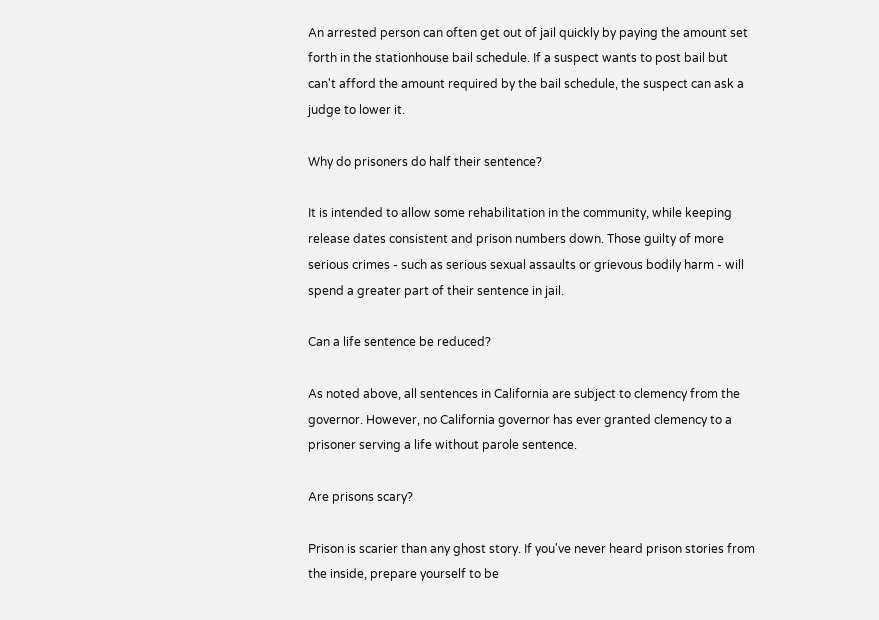An arrested person can often get out of jail quickly by paying the amount set forth in the stationhouse bail schedule. If a suspect wants to post bail but can't afford the amount required by the bail schedule, the suspect can ask a judge to lower it.

Why do prisoners do half their sentence?

It is intended to allow some rehabilitation in the community, while keeping release dates consistent and prison numbers down. Those guilty of more serious crimes - such as serious sexual assaults or grievous bodily harm - will spend a greater part of their sentence in jail.

Can a life sentence be reduced?

As noted above, all sentences in California are subject to clemency from the governor. However, no California governor has ever granted clemency to a prisoner serving a life without parole sentence.

Are prisons scary?

Prison is scarier than any ghost story. If you've never heard prison stories from the inside, prepare yourself to be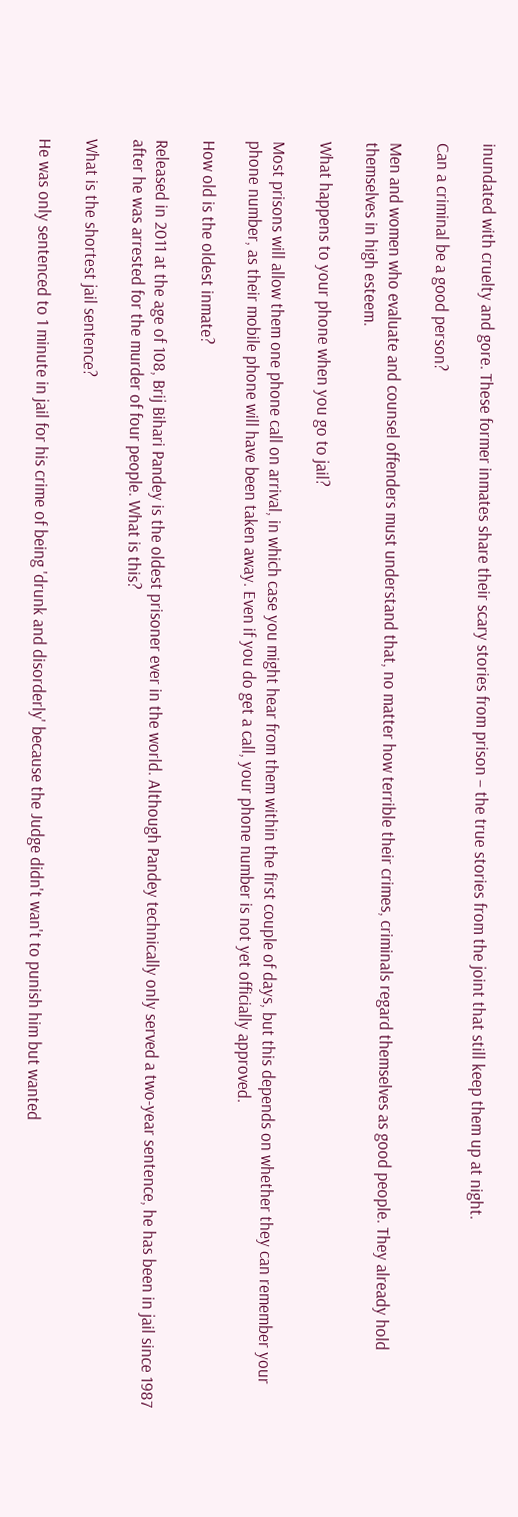inundated with cruelty and gore. These former inmates share their scary stories from prison – the true stories from the joint that still keep them up at night.

Can a criminal be a good person?

Men and women who evaluate and counsel offenders must understand that, no matter how terrible their crimes, criminals regard themselves as good people. They already hold themselves in high esteem.

What happens to your phone when you go to jail?

Most prisons will allow them one phone call on arrival, in which case you might hear from them within the first couple of days, but this depends on whether they can remember your phone number, as their mobile phone will have been taken away. Even if you do get a call, your phone number is not yet officially approved.

How old is the oldest inmate?

Released in 2011 at the age of 108, Brij Bihari Pandey is the oldest prisoner ever in the world. Although Pandey technically only served a two-year sentence, he has been in jail since 1987 after he was arrested for the murder of four people. What is this?

What is the shortest jail sentence?

He was only sentenced to 1 minute in jail for his crime of being 'drunk and disorderly' because the Judge didn't wan't to punish him but wanted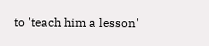to 'teach him a lesson'